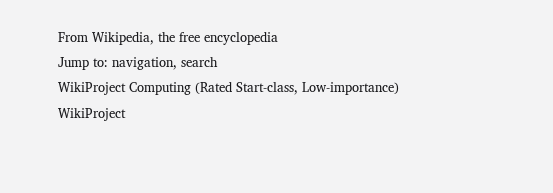From Wikipedia, the free encyclopedia
Jump to: navigation, search
WikiProject Computing (Rated Start-class, Low-importance)
WikiProject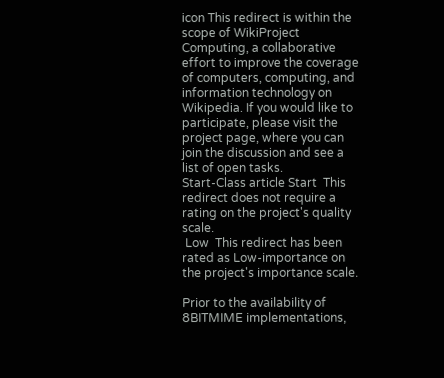icon This redirect is within the scope of WikiProject Computing, a collaborative effort to improve the coverage of computers, computing, and information technology on Wikipedia. If you would like to participate, please visit the project page, where you can join the discussion and see a list of open tasks.
Start-Class article Start  This redirect does not require a rating on the project's quality scale.
 Low  This redirect has been rated as Low-importance on the project's importance scale.

Prior to the availability of 8BITMIME implementations,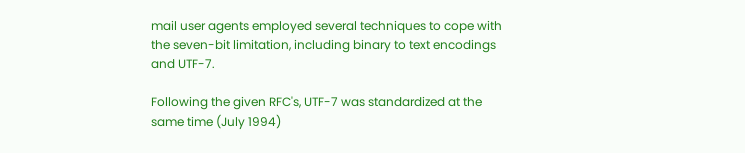mail user agents employed several techniques to cope with the seven-bit limitation, including binary to text encodings and UTF-7.

Following the given RFC's, UTF-7 was standardized at the same time (July 1994)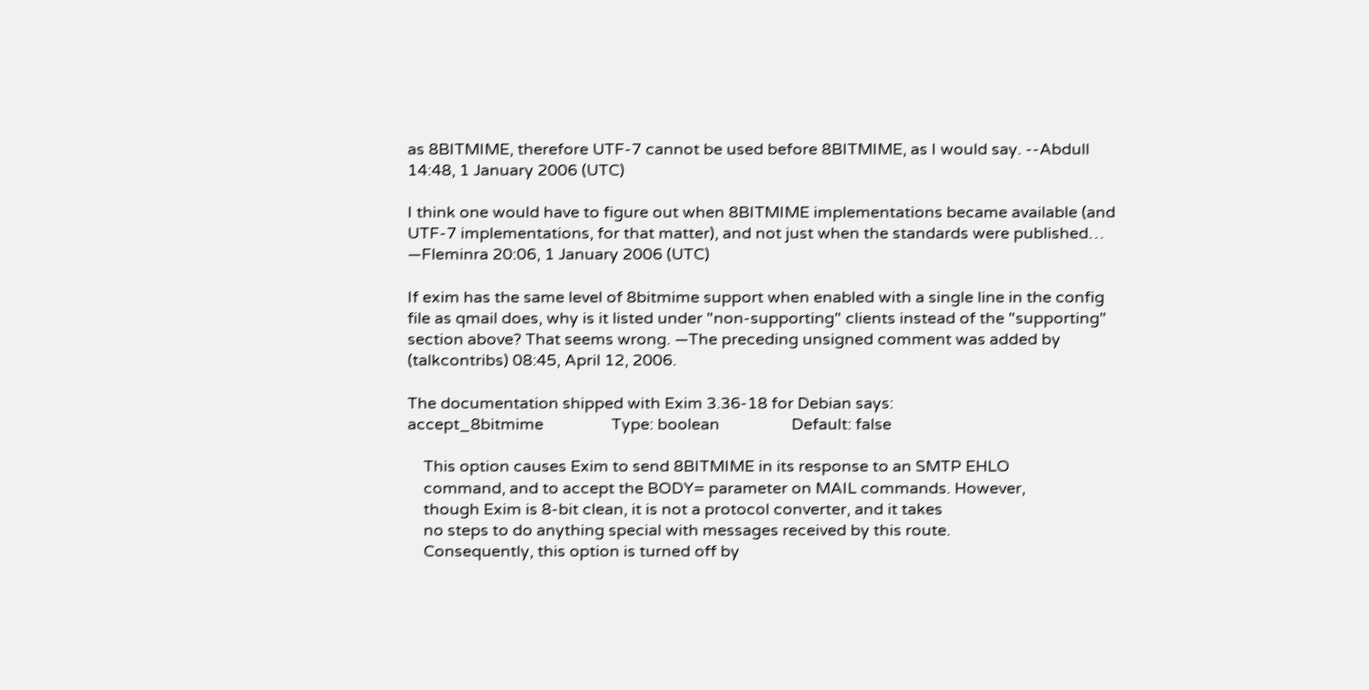as 8BITMIME, therefore UTF-7 cannot be used before 8BITMIME, as I would say. --Abdull 14:48, 1 January 2006 (UTC)

I think one would have to figure out when 8BITMIME implementations became available (and UTF-7 implementations, for that matter), and not just when the standards were published… —Fleminra 20:06, 1 January 2006 (UTC)

If exim has the same level of 8bitmime support when enabled with a single line in the config file as qmail does, why is it listed under "non-supporting" clients instead of the "supporting" section above? That seems wrong. —The preceding unsigned comment was added by (talkcontribs) 08:45, April 12, 2006.

The documentation shipped with Exim 3.36-18 for Debian says:
accept_8bitmime                 Type: boolean                  Default: false

    This option causes Exim to send 8BITMIME in its response to an SMTP EHLO
    command, and to accept the BODY= parameter on MAIL commands. However,
    though Exim is 8-bit clean, it is not a protocol converter, and it takes
    no steps to do anything special with messages received by this route.
    Consequently, this option is turned off by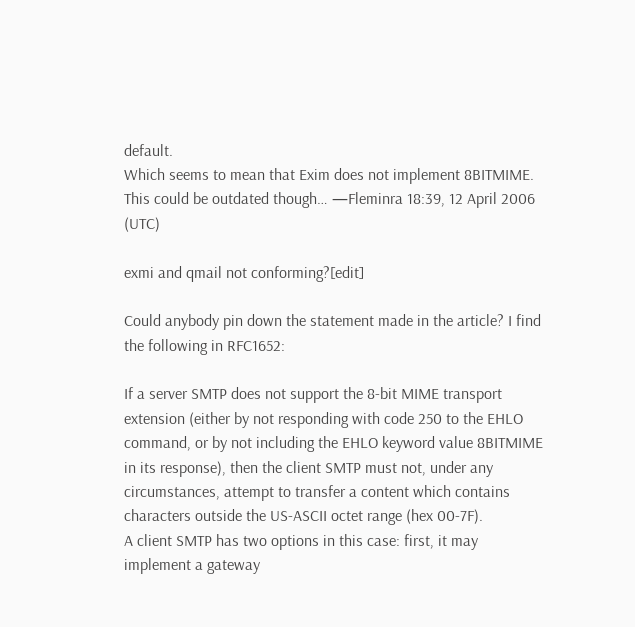default.
Which seems to mean that Exim does not implement 8BITMIME. This could be outdated though… —Fleminra 18:39, 12 April 2006 (UTC)

exmi and qmail not conforming?[edit]

Could anybody pin down the statement made in the article? I find the following in RFC1652:

If a server SMTP does not support the 8-bit MIME transport extension (either by not responding with code 250 to the EHLO command, or by not including the EHLO keyword value 8BITMIME in its response), then the client SMTP must not, under any circumstances, attempt to transfer a content which contains characters outside the US-ASCII octet range (hex 00-7F).
A client SMTP has two options in this case: first, it may implement a gateway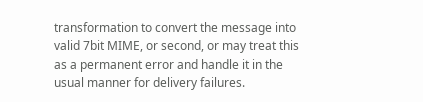transformation to convert the message into valid 7bit MIME, or second, or may treat this as a permanent error and handle it in the usual manner for delivery failures.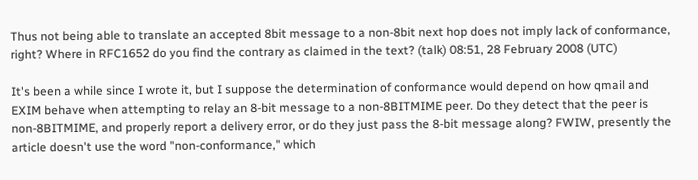Thus not being able to translate an accepted 8bit message to a non-8bit next hop does not imply lack of conformance, right? Where in RFC1652 do you find the contrary as claimed in the text? (talk) 08:51, 28 February 2008 (UTC)

It's been a while since I wrote it, but I suppose the determination of conformance would depend on how qmail and EXIM behave when attempting to relay an 8-bit message to a non-8BITMIME peer. Do they detect that the peer is non-8BITMIME, and properly report a delivery error, or do they just pass the 8-bit message along? FWIW, presently the article doesn't use the word "non-conformance," which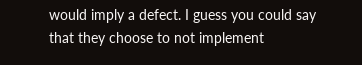would imply a defect. I guess you could say that they choose to not implement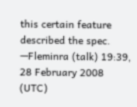this certain feature described the spec. —Fleminra (talk) 19:39, 28 February 2008 (UTC)